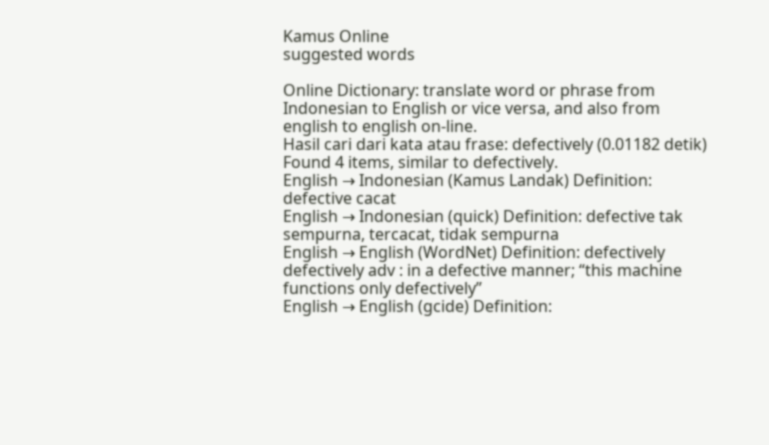Kamus Online
suggested words

Online Dictionary: translate word or phrase from Indonesian to English or vice versa, and also from english to english on-line.
Hasil cari dari kata atau frase: defectively (0.01182 detik)
Found 4 items, similar to defectively.
English → Indonesian (Kamus Landak) Definition: defective cacat
English → Indonesian (quick) Definition: defective tak sempurna, tercacat, tidak sempurna
English → English (WordNet) Definition: defectively defectively adv : in a defective manner; “this machine functions only defectively”
English → English (gcide) Definition: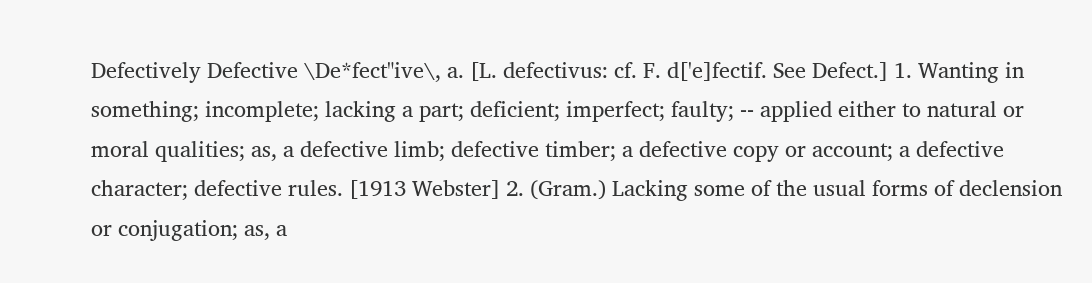Defectively Defective \De*fect"ive\, a. [L. defectivus: cf. F. d['e]fectif. See Defect.] 1. Wanting in something; incomplete; lacking a part; deficient; imperfect; faulty; -- applied either to natural or moral qualities; as, a defective limb; defective timber; a defective copy or account; a defective character; defective rules. [1913 Webster] 2. (Gram.) Lacking some of the usual forms of declension or conjugation; as, a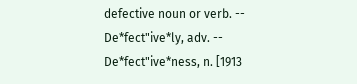defective noun or verb. -- De*fect"ive*ly, adv. -- De*fect"ive*ness, n. [1913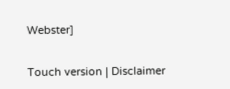Webster]


Touch version | Disclaimer